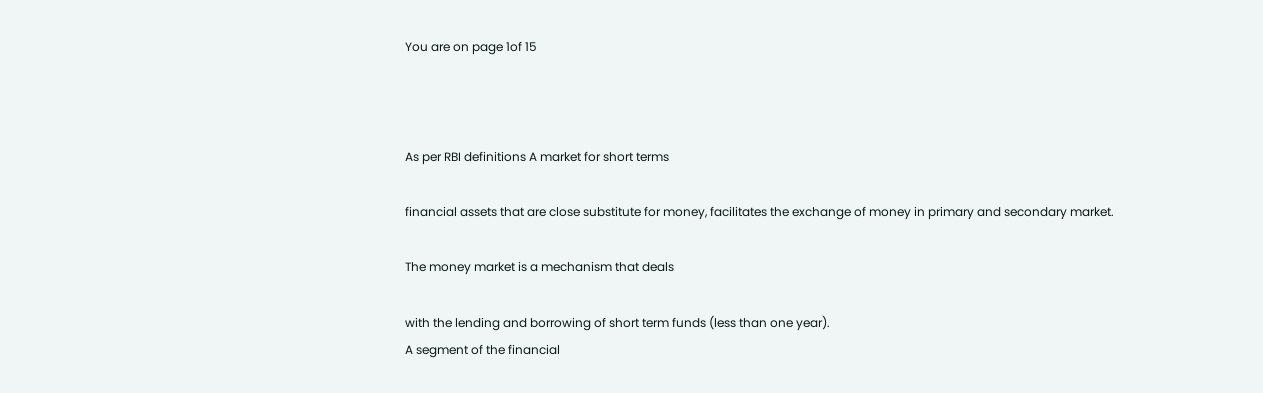You are on page 1of 15



As per RBI definitions A market for short terms

financial assets that are close substitute for money, facilitates the exchange of money in primary and secondary market.

The money market is a mechanism that deals

with the lending and borrowing of short term funds (less than one year).
A segment of the financial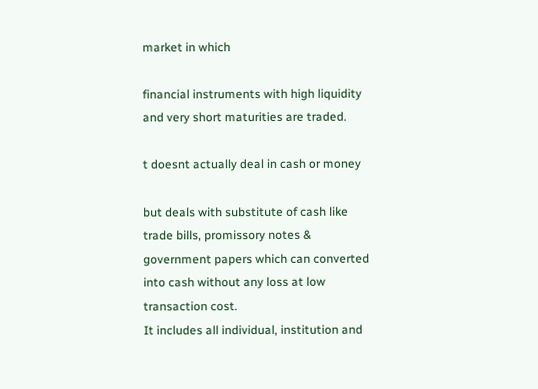market in which

financial instruments with high liquidity and very short maturities are traded.

t doesnt actually deal in cash or money

but deals with substitute of cash like trade bills, promissory notes & government papers which can converted into cash without any loss at low transaction cost.
It includes all individual, institution and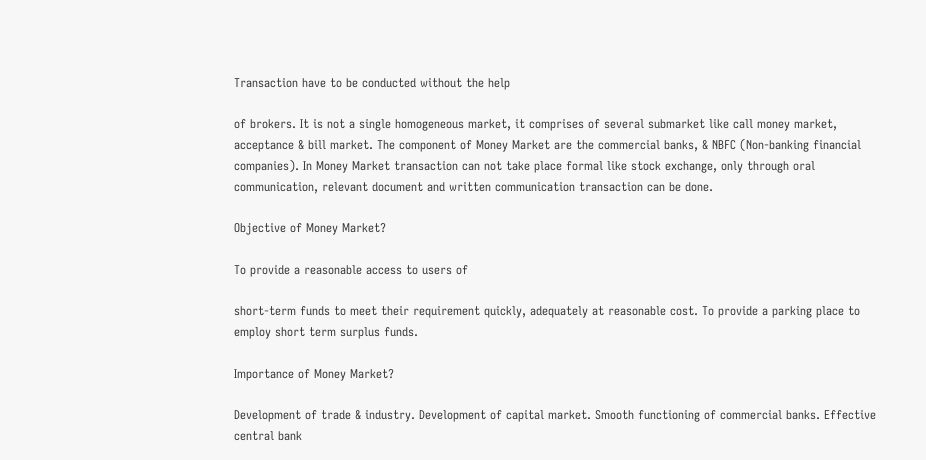Transaction have to be conducted without the help

of brokers. It is not a single homogeneous market, it comprises of several submarket like call money market, acceptance & bill market. The component of Money Market are the commercial banks, & NBFC (Non-banking financial companies). In Money Market transaction can not take place formal like stock exchange, only through oral communication, relevant document and written communication transaction can be done.

Objective of Money Market?

To provide a reasonable access to users of

short-term funds to meet their requirement quickly, adequately at reasonable cost. To provide a parking place to employ short term surplus funds.

Importance of Money Market?

Development of trade & industry. Development of capital market. Smooth functioning of commercial banks. Effective central bank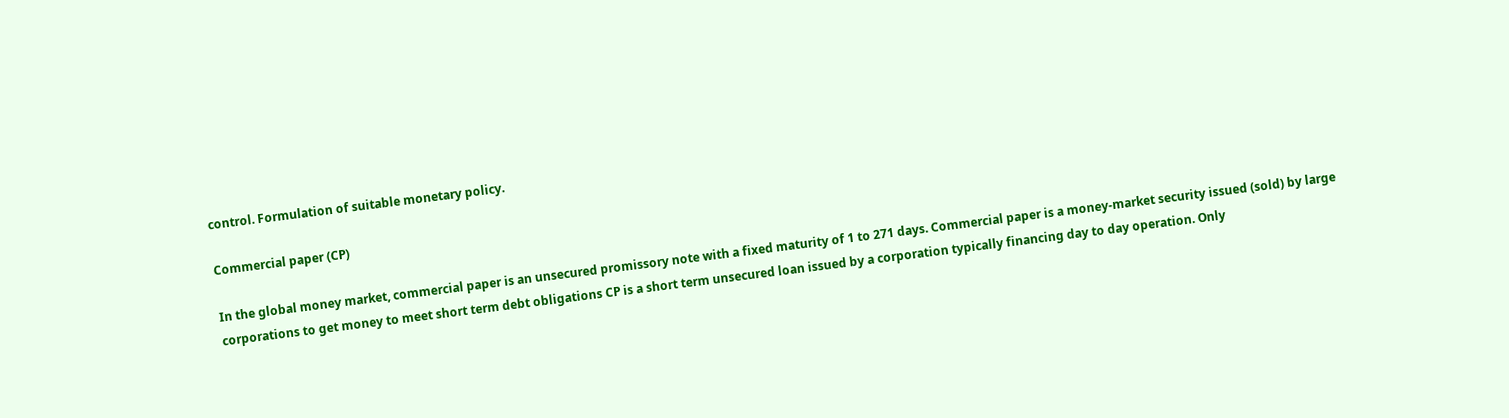control. Formulation of suitable monetary policy.

Commercial paper (CP)

In the global money market, commercial paper is an unsecured promissory note with a fixed maturity of 1 to 271 days. Commercial paper is a money-market security issued (sold) by large corporations to get money to meet short term debt obligations CP is a short term unsecured loan issued by a corporation typically financing day to day operation. Only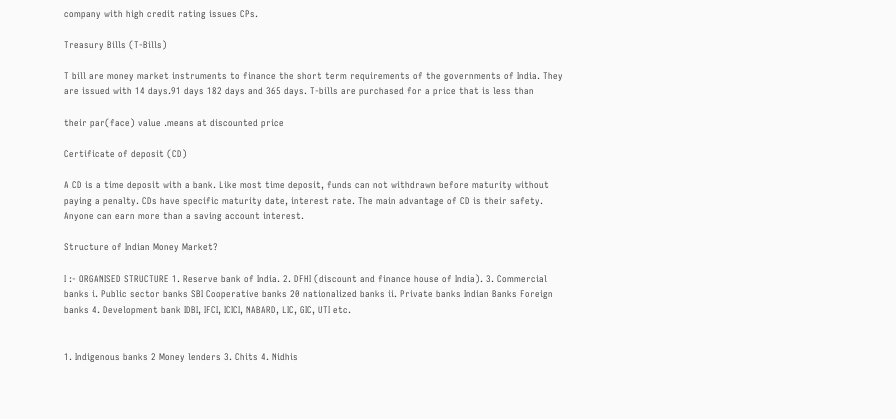company with high credit rating issues CPs.

Treasury Bills (T-Bills)

T bill are money market instruments to finance the short term requirements of the governments of India. They are issued with 14 days.91 days 182 days and 365 days. T-bills are purchased for a price that is less than

their par(face) value .means at discounted price

Certificate of deposit (CD)

A CD is a time deposit with a bank. Like most time deposit, funds can not withdrawn before maturity without paying a penalty. CDs have specific maturity date, interest rate. The main advantage of CD is their safety. Anyone can earn more than a saving account interest.

Structure of Indian Money Market?

I :- ORGANISED STRUCTURE 1. Reserve bank of India. 2. DFHI (discount and finance house of India). 3. Commercial banks i. Public sector banks SBI Cooperative banks 20 nationalized banks ii. Private banks Indian Banks Foreign banks 4. Development bank IDBI, IFCI, ICICI, NABARD, LIC, GIC, UTI etc.


1. Indigenous banks 2 Money lenders 3. Chits 4. Nidhis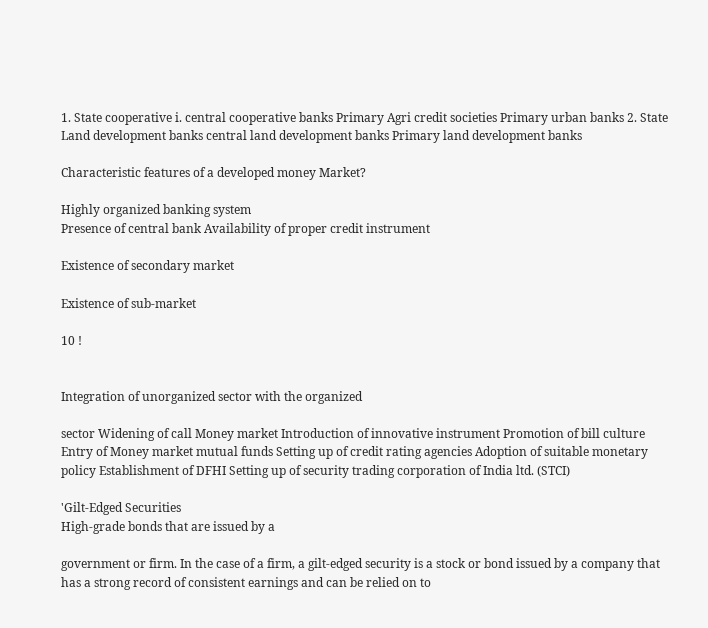1. State cooperative i. central cooperative banks Primary Agri credit societies Primary urban banks 2. State Land development banks central land development banks Primary land development banks

Characteristic features of a developed money Market?

Highly organized banking system
Presence of central bank Availability of proper credit instrument

Existence of secondary market

Existence of sub-market

10 !


Integration of unorganized sector with the organized

sector Widening of call Money market Introduction of innovative instrument Promotion of bill culture Entry of Money market mutual funds Setting up of credit rating agencies Adoption of suitable monetary policy Establishment of DFHI Setting up of security trading corporation of India ltd. (STCI)

'Gilt-Edged Securities
High-grade bonds that are issued by a

government or firm. In the case of a firm, a gilt-edged security is a stock or bond issued by a company that has a strong record of consistent earnings and can be relied on to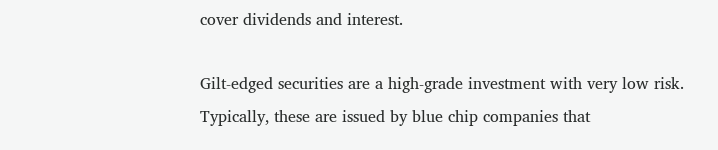cover dividends and interest.

Gilt-edged securities are a high-grade investment with very low risk. Typically, these are issued by blue chip companies that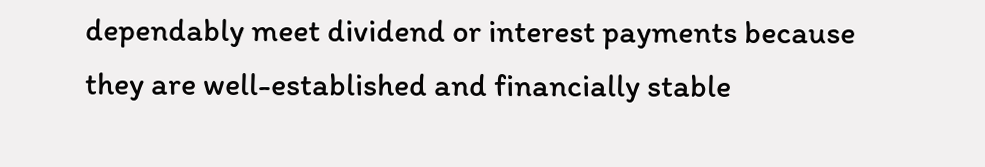dependably meet dividend or interest payments because they are well-established and financially stable